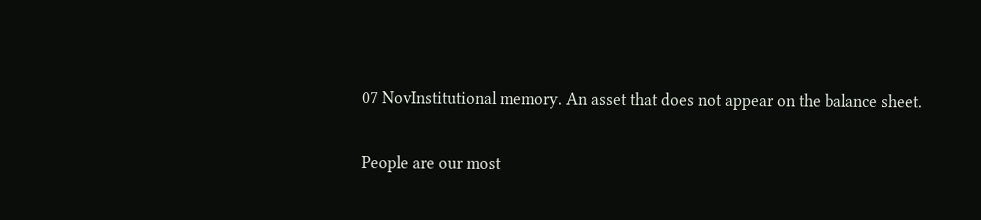07 NovInstitutional memory. An asset that does not appear on the balance sheet.

People are our most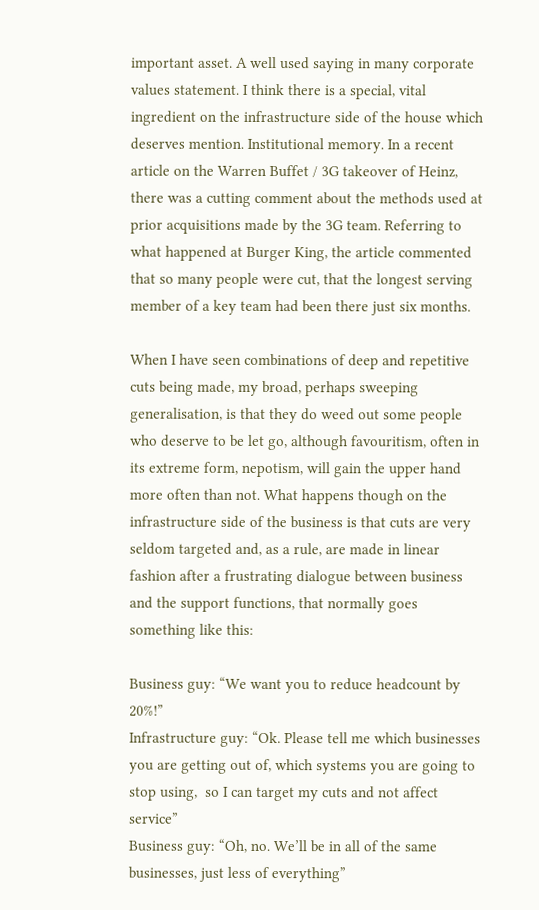important asset. A well used saying in many corporate values statement. I think there is a special, vital ingredient on the infrastructure side of the house which deserves mention. Institutional memory. In a recent article on the Warren Buffet / 3G takeover of Heinz, there was a cutting comment about the methods used at prior acquisitions made by the 3G team. Referring to what happened at Burger King, the article commented that so many people were cut, that the longest serving member of a key team had been there just six months.

When I have seen combinations of deep and repetitive cuts being made, my broad, perhaps sweeping generalisation, is that they do weed out some people who deserve to be let go, although favouritism, often in its extreme form, nepotism, will gain the upper hand more often than not. What happens though on the infrastructure side of the business is that cuts are very seldom targeted and, as a rule, are made in linear fashion after a frustrating dialogue between business and the support functions, that normally goes something like this:

Business guy: “We want you to reduce headcount by 20%!”
Infrastructure guy: “Ok. Please tell me which businesses you are getting out of, which systems you are going to stop using,  so I can target my cuts and not affect service”
Business guy: “Oh, no. We’ll be in all of the same businesses, just less of everything”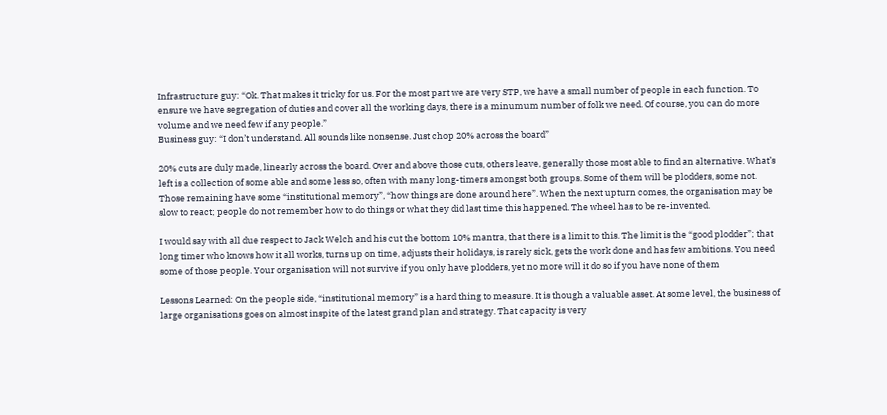Infrastructure guy: “Ok. That makes it tricky for us. For the most part we are very STP, we have a small number of people in each function. To ensure we have segregation of duties and cover all the working days, there is a minumum number of folk we need. Of course, you can do more volume and we need few if any people.”
Business guy: “I don’t understand. All sounds like nonsense. Just chop 20% across the board”

20% cuts are duly made, linearly across the board. Over and above those cuts, others leave, generally those most able to find an alternative. What’s left is a collection of some able and some less so, often with many long-timers amongst both groups. Some of them will be plodders, some not. Those remaining have some “institutional memory”, “how things are done around here”. When the next upturn comes, the organisation may be slow to react; people do not remember how to do things or what they did last time this happened. The wheel has to be re-invented.

I would say with all due respect to Jack Welch and his cut the bottom 10% mantra, that there is a limit to this. The limit is the “good plodder”; that long timer who knows how it all works, turns up on time, adjusts their holidays, is rarely sick, gets the work done and has few ambitions. You need some of those people. Your organisation will not survive if you only have plodders, yet no more will it do so if you have none of them

Lessons Learned: On the people side, “institutional memory” is a hard thing to measure. It is though a valuable asset. At some level, the business of large organisations goes on almost inspite of the latest grand plan and strategy. That capacity is very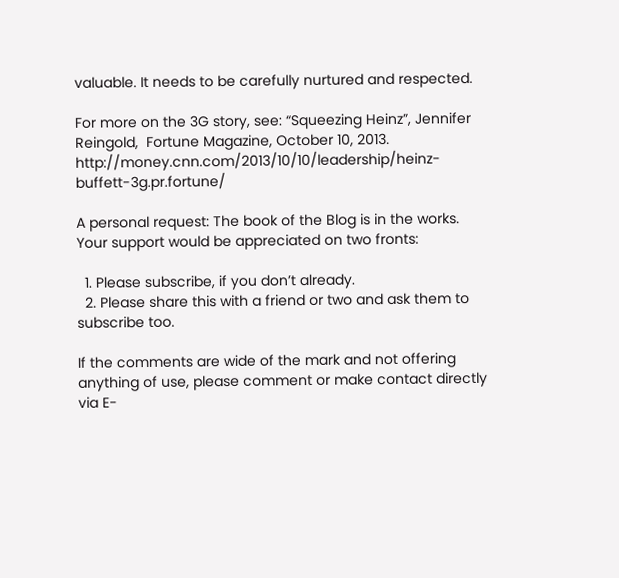valuable. It needs to be carefully nurtured and respected.

For more on the 3G story, see: “Squeezing Heinz”, Jennifer Reingold,  Fortune Magazine, October 10, 2013. http://money.cnn.com/2013/10/10/leadership/heinz-buffett-3g.pr.fortune/

A personal request: The book of the Blog is in the works. Your support would be appreciated on two fronts:

  1. Please subscribe, if you don’t already.
  2. Please share this with a friend or two and ask them to subscribe too.

If the comments are wide of the mark and not offering anything of use, please comment or make contact directly via E-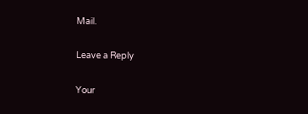Mail.

Leave a Reply

Your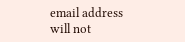email address will not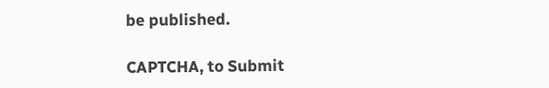be published.

CAPTCHA, to Submit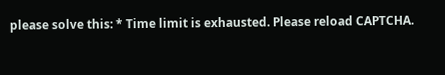please solve this: * Time limit is exhausted. Please reload CAPTCHA.